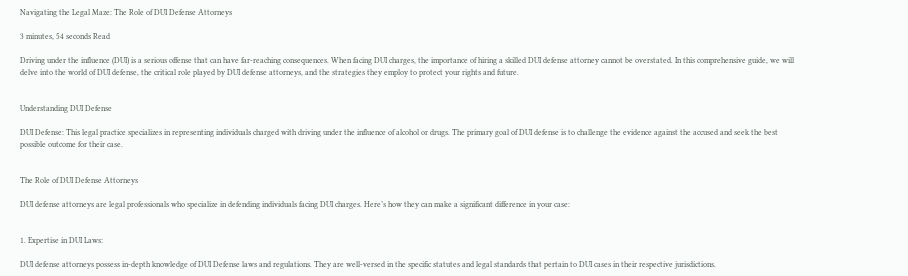Navigating the Legal Maze: The Role of DUI Defense Attorneys

3 minutes, 54 seconds Read

Driving under the influence (DUI) is a serious offense that can have far-reaching consequences. When facing DUI charges, the importance of hiring a skilled DUI defense attorney cannot be overstated. In this comprehensive guide, we will delve into the world of DUI defense, the critical role played by DUI defense attorneys, and the strategies they employ to protect your rights and future.


Understanding DUI Defense

DUI Defense: This legal practice specializes in representing individuals charged with driving under the influence of alcohol or drugs. The primary goal of DUI defense is to challenge the evidence against the accused and seek the best possible outcome for their case.


The Role of DUI Defense Attorneys

DUI defense attorneys are legal professionals who specialize in defending individuals facing DUI charges. Here’s how they can make a significant difference in your case:


1. Expertise in DUI Laws:

DUI defense attorneys possess in-depth knowledge of DUI Defense laws and regulations. They are well-versed in the specific statutes and legal standards that pertain to DUI cases in their respective jurisdictions.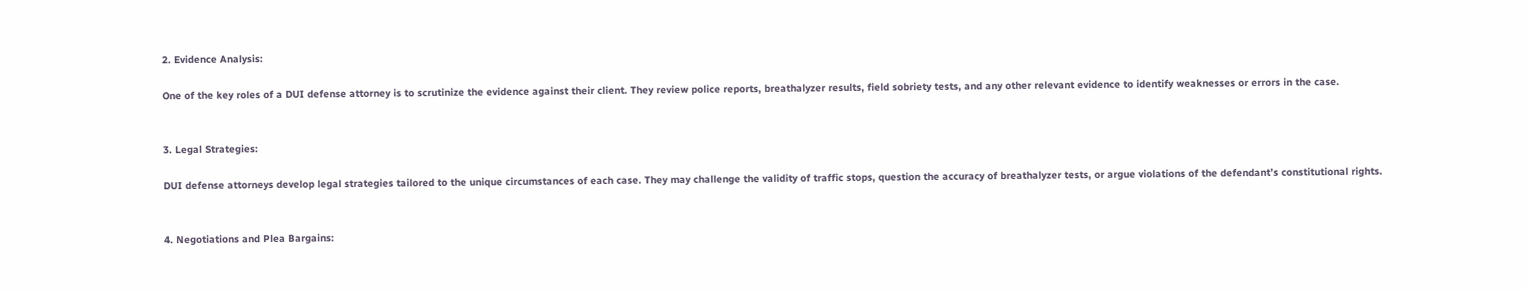2. Evidence Analysis:

One of the key roles of a DUI defense attorney is to scrutinize the evidence against their client. They review police reports, breathalyzer results, field sobriety tests, and any other relevant evidence to identify weaknesses or errors in the case.


3. Legal Strategies:

DUI defense attorneys develop legal strategies tailored to the unique circumstances of each case. They may challenge the validity of traffic stops, question the accuracy of breathalyzer tests, or argue violations of the defendant’s constitutional rights.


4. Negotiations and Plea Bargains: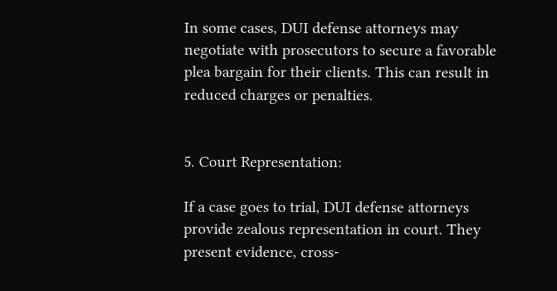In some cases, DUI defense attorneys may negotiate with prosecutors to secure a favorable plea bargain for their clients. This can result in reduced charges or penalties.


5. Court Representation:

If a case goes to trial, DUI defense attorneys provide zealous representation in court. They present evidence, cross-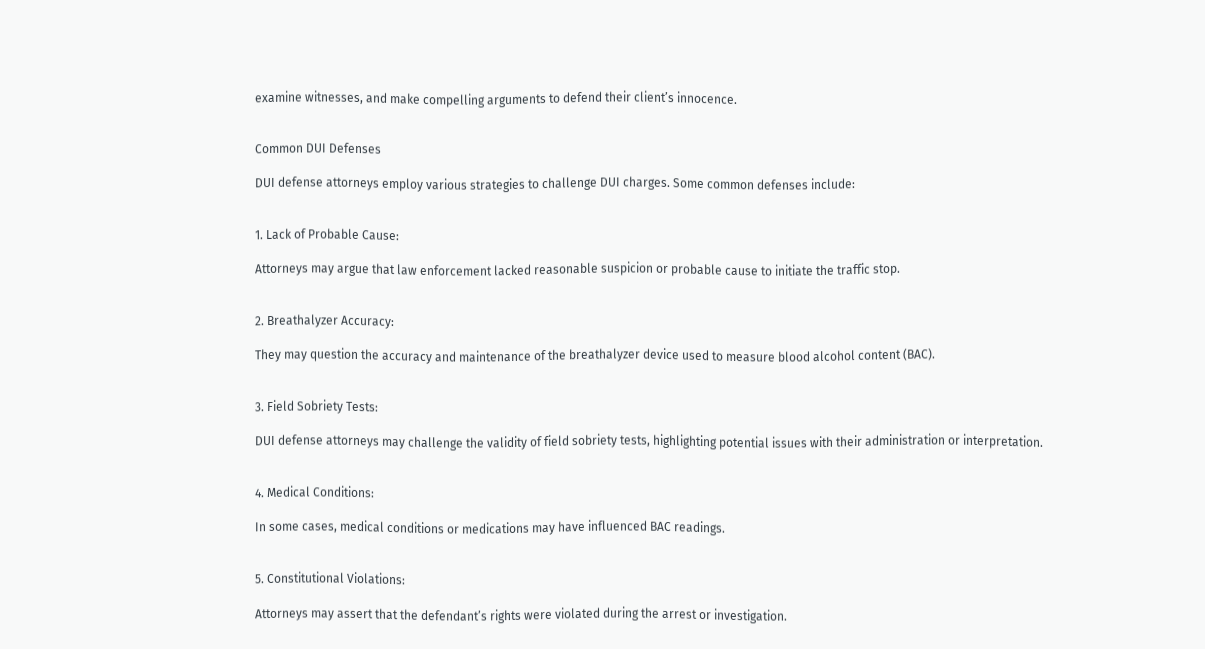examine witnesses, and make compelling arguments to defend their client’s innocence.


Common DUI Defenses

DUI defense attorneys employ various strategies to challenge DUI charges. Some common defenses include:


1. Lack of Probable Cause:

Attorneys may argue that law enforcement lacked reasonable suspicion or probable cause to initiate the traffic stop.


2. Breathalyzer Accuracy:

They may question the accuracy and maintenance of the breathalyzer device used to measure blood alcohol content (BAC).


3. Field Sobriety Tests:

DUI defense attorneys may challenge the validity of field sobriety tests, highlighting potential issues with their administration or interpretation.


4. Medical Conditions:

In some cases, medical conditions or medications may have influenced BAC readings.


5. Constitutional Violations:

Attorneys may assert that the defendant’s rights were violated during the arrest or investigation.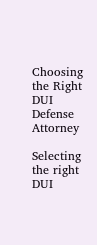Choosing the Right DUI Defense Attorney

Selecting the right DUI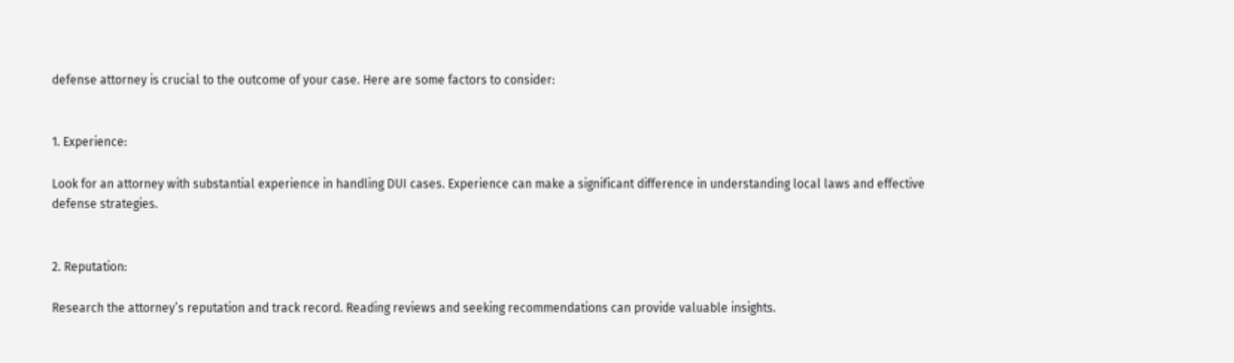defense attorney is crucial to the outcome of your case. Here are some factors to consider:


1. Experience:

Look for an attorney with substantial experience in handling DUI cases. Experience can make a significant difference in understanding local laws and effective defense strategies.


2. Reputation:

Research the attorney’s reputation and track record. Reading reviews and seeking recommendations can provide valuable insights.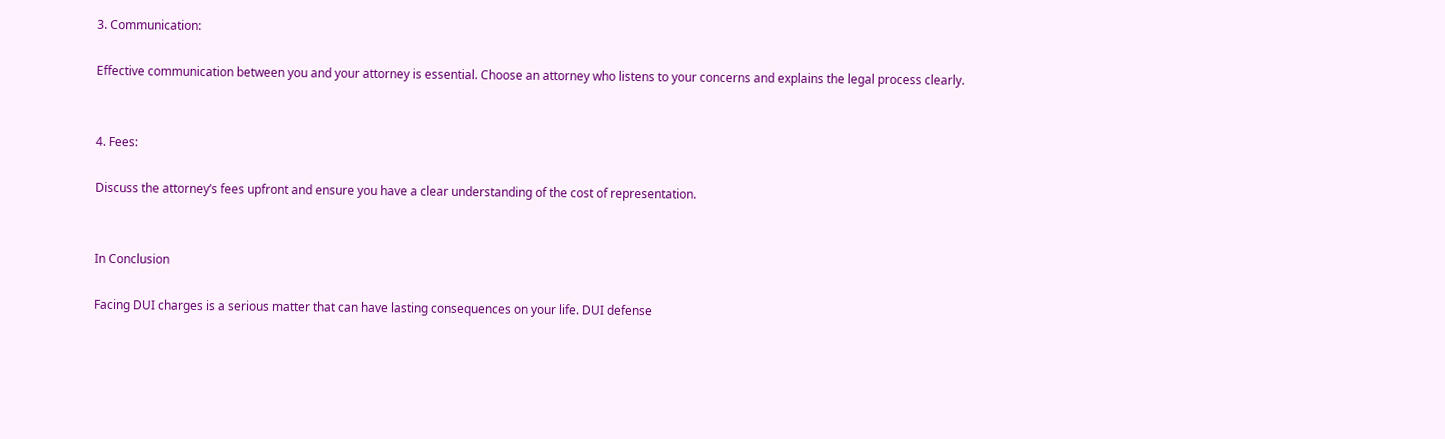3. Communication:

Effective communication between you and your attorney is essential. Choose an attorney who listens to your concerns and explains the legal process clearly.


4. Fees:

Discuss the attorney’s fees upfront and ensure you have a clear understanding of the cost of representation.


In Conclusion

Facing DUI charges is a serious matter that can have lasting consequences on your life. DUI defense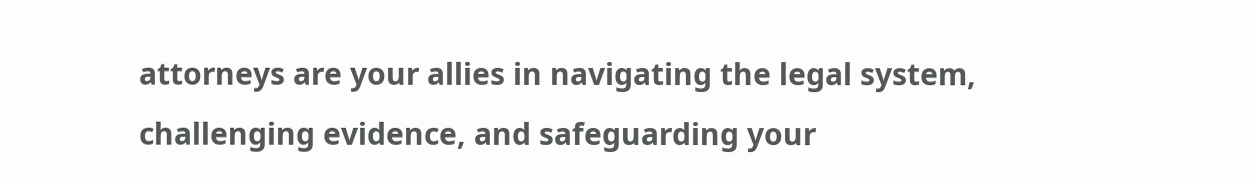attorneys are your allies in navigating the legal system, challenging evidence, and safeguarding your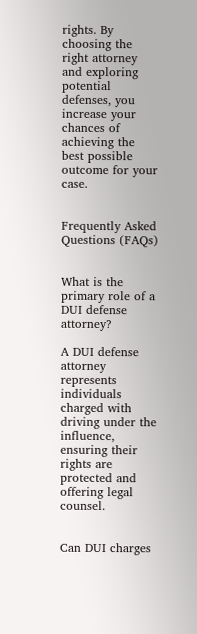rights. By choosing the right attorney and exploring potential defenses, you increase your chances of achieving the best possible outcome for your case.


Frequently Asked Questions (FAQs)


What is the primary role of a DUI defense attorney?

A DUI defense attorney represents individuals charged with driving under the influence, ensuring their rights are protected and offering legal counsel.


Can DUI charges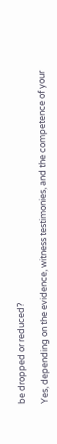be dropped or reduced?

Yes, depending on the evidence, witness testimonies, and the competence of your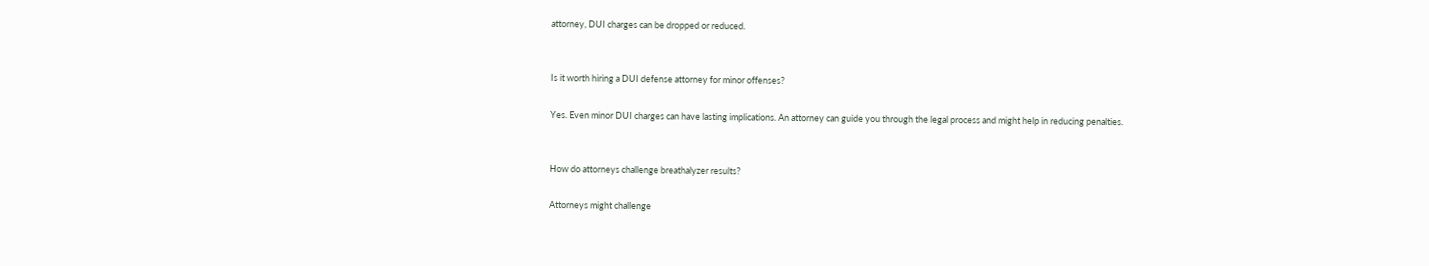attorney, DUI charges can be dropped or reduced.


Is it worth hiring a DUI defense attorney for minor offenses?

Yes. Even minor DUI charges can have lasting implications. An attorney can guide you through the legal process and might help in reducing penalties.


How do attorneys challenge breathalyzer results?

Attorneys might challenge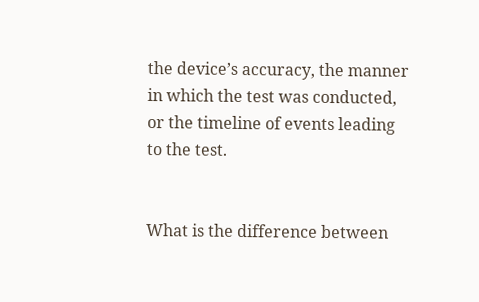the device’s accuracy, the manner in which the test was conducted, or the timeline of events leading to the test.


What is the difference between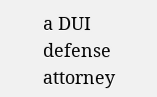a DUI defense attorney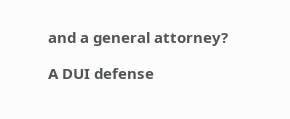and a general attorney?

A DUI defense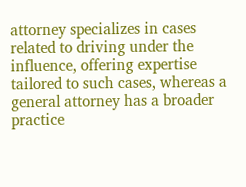attorney specializes in cases related to driving under the influence, offering expertise tailored to such cases, whereas a general attorney has a broader practice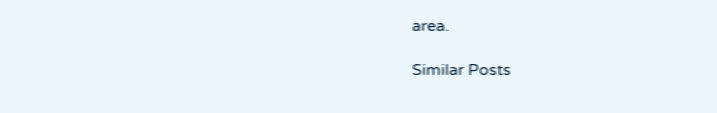area.

Similar Posts